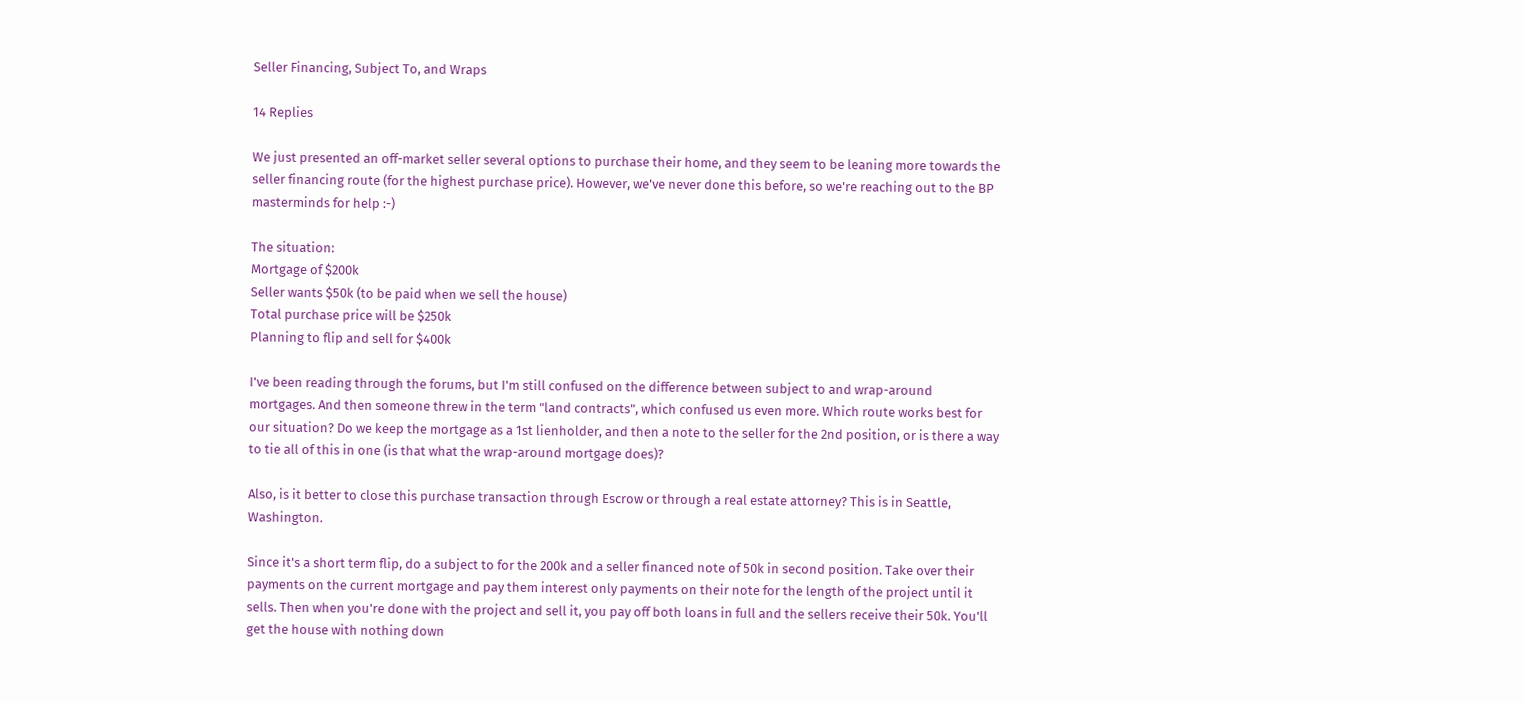Seller Financing, Subject To, and Wraps

14 Replies

We just presented an off-market seller several options to purchase their home, and they seem to be leaning more towards the seller financing route (for the highest purchase price). However, we've never done this before, so we're reaching out to the BP masterminds for help :-)

The situation:
Mortgage of $200k
Seller wants $50k (to be paid when we sell the house)
Total purchase price will be $250k
Planning to flip and sell for $400k

I've been reading through the forums, but I'm still confused on the difference between subject to and wrap-around mortgages. And then someone threw in the term "land contracts", which confused us even more. Which route works best for our situation? Do we keep the mortgage as a 1st lienholder, and then a note to the seller for the 2nd position, or is there a way to tie all of this in one (is that what the wrap-around mortgage does)?

Also, is it better to close this purchase transaction through Escrow or through a real estate attorney? This is in Seattle, Washington.

Since it's a short term flip, do a subject to for the 200k and a seller financed note of 50k in second position. Take over their payments on the current mortgage and pay them interest only payments on their note for the length of the project until it sells. Then when you're done with the project and sell it, you pay off both loans in full and the sellers receive their 50k. You'll get the house with nothing down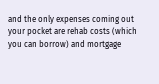and the only expenses coming out your pocket are rehab costs (which you can borrow) and mortgage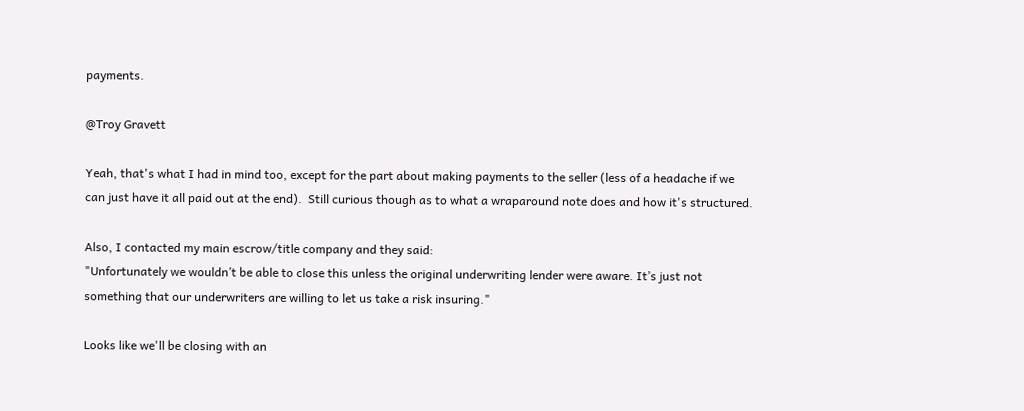payments.

@Troy Gravett

Yeah, that's what I had in mind too, except for the part about making payments to the seller (less of a headache if we can just have it all paid out at the end).  Still curious though as to what a wraparound note does and how it's structured.

Also, I contacted my main escrow/title company and they said:
"Unfortunately we wouldn’t be able to close this unless the original underwriting lender were aware. It’s just not something that our underwriters are willing to let us take a risk insuring."

Looks like we'll be closing with an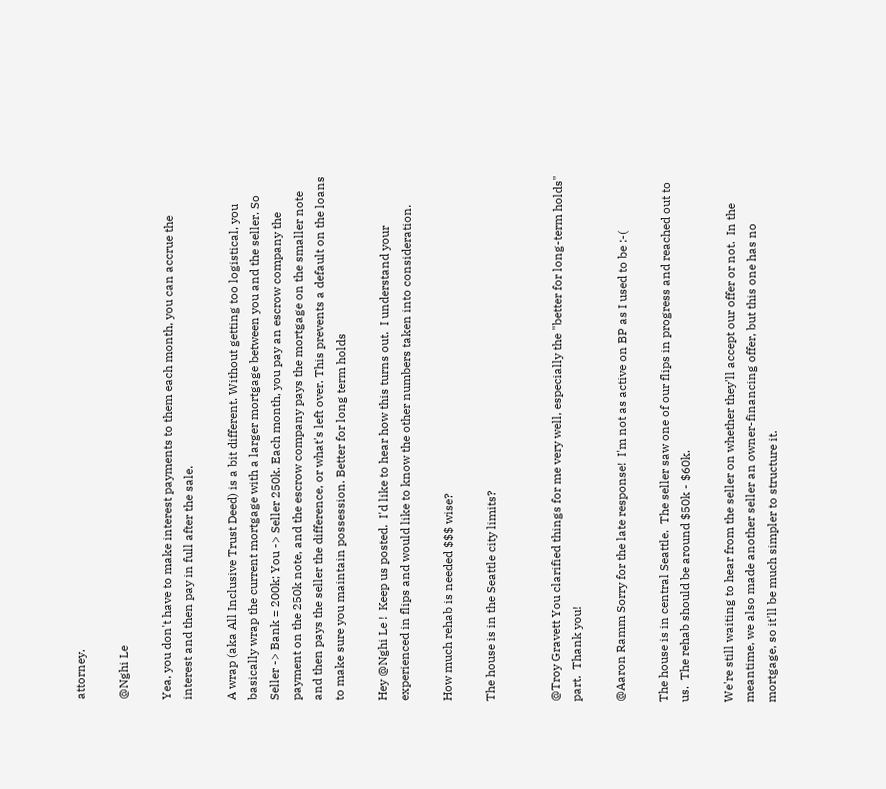attorney.

@Nghi Le

Yea, you don't have to make interest payments to them each month, you can accrue the interest and then pay in full after the sale.

A wrap (aka All Inclusive Trust Deed) is a bit different. Without getting too logistical, you basically wrap the current mortgage with a larger mortgage between you and the seller. So Seller -> Bank = 200k; You -> Seller 250k. Each month, you pay an escrow company the payment on the 250k note, and the escrow company pays the mortgage on the smaller note and then pays the seller the difference, or what's left over. This prevents a default on the loans to make sure you maintain possession. Better for long term holds

Hey @Nghi Le !  Keep us posted.  I'd like to hear how this turns out.  I understand your experienced in flips and would like to know the other numbers taken into consideration.

How much rehab is needed $$$ wise?

The house is in the Seattle city limits?


@Troy Gravett You clarified things for me very well, especially the "better for long-term holds" part.  Thank you!

@Aaron Ramm Sorry for the late response!  I'm not as active on BP as I used to be :-(

The house is in central Seattle.  The seller saw one of our flips in progress and reached out to us.  The rehab should be around $50k - $60k.

We're still waiting to hear from the seller on whether they'll accept our offer or not.  In the meantime, we also made another seller an owner-financing offer, but this one has no mortgage, so it'll be much simpler to structure it.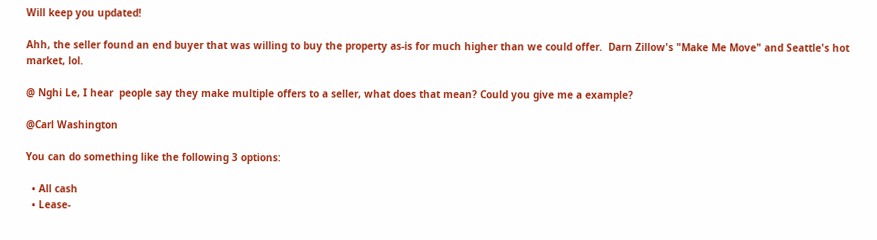Will keep you updated!

Ahh, the seller found an end buyer that was willing to buy the property as-is for much higher than we could offer.  Darn Zillow's "Make Me Move" and Seattle's hot market, lol.

@ Nghi Le, I hear  people say they make multiple offers to a seller, what does that mean? Could you give me a example?

@Carl Washington

You can do something like the following 3 options:

  • All cash
  • Lease-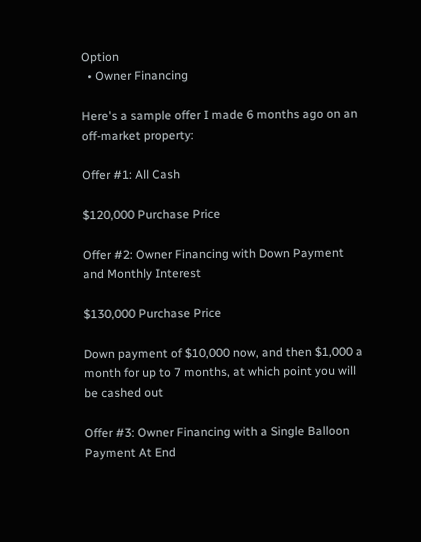Option
  • Owner Financing

Here's a sample offer I made 6 months ago on an off-market property:

Offer #1: All Cash

$120,000 Purchase Price

Offer #2: Owner Financing with Down Payment and Monthly Interest

$130,000 Purchase Price

Down payment of $10,000 now, and then $1,000 a month for up to 7 months, at which point you will be cashed out

Offer #3: Owner Financing with a Single Balloon Payment At End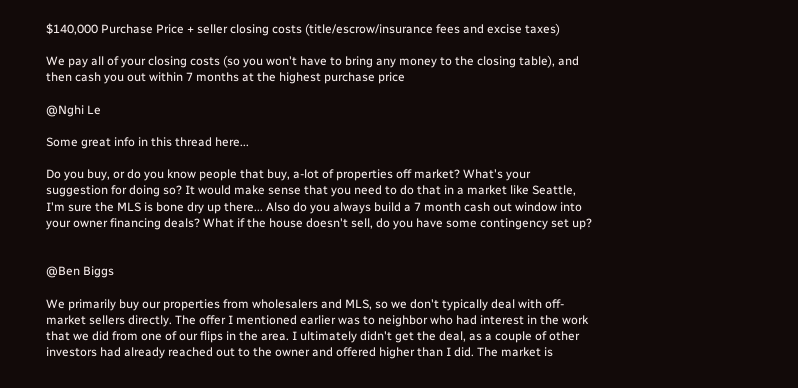$140,000 Purchase Price + seller closing costs (title/escrow/insurance fees and excise taxes)

We pay all of your closing costs (so you won't have to bring any money to the closing table), and then cash you out within 7 months at the highest purchase price

@Nghi Le

Some great info in this thread here...

Do you buy, or do you know people that buy, a-lot of properties off market? What's your suggestion for doing so? It would make sense that you need to do that in a market like Seattle, I'm sure the MLS is bone dry up there... Also do you always build a 7 month cash out window into your owner financing deals? What if the house doesn't sell, do you have some contingency set up?


@Ben Biggs

We primarily buy our properties from wholesalers and MLS, so we don't typically deal with off-market sellers directly. The offer I mentioned earlier was to neighbor who had interest in the work that we did from one of our flips in the area. I ultimately didn't get the deal, as a couple of other investors had already reached out to the owner and offered higher than I did. The market is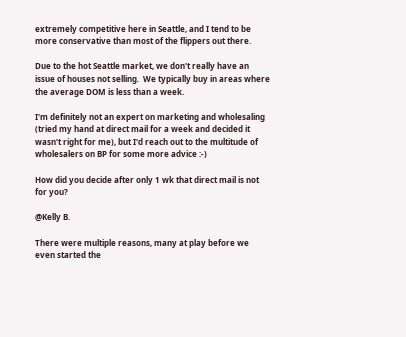extremely competitive here in Seattle, and I tend to be more conservative than most of the flippers out there.

Due to the hot Seattle market, we don't really have an issue of houses not selling.  We typically buy in areas where the average DOM is less than a week.

I'm definitely not an expert on marketing and wholesaling (tried my hand at direct mail for a week and decided it wasn't right for me), but I'd reach out to the multitude of wholesalers on BP for some more advice :-)

How did you decide after only 1 wk that direct mail is not for you?

@Kelly B.

There were multiple reasons, many at play before we even started the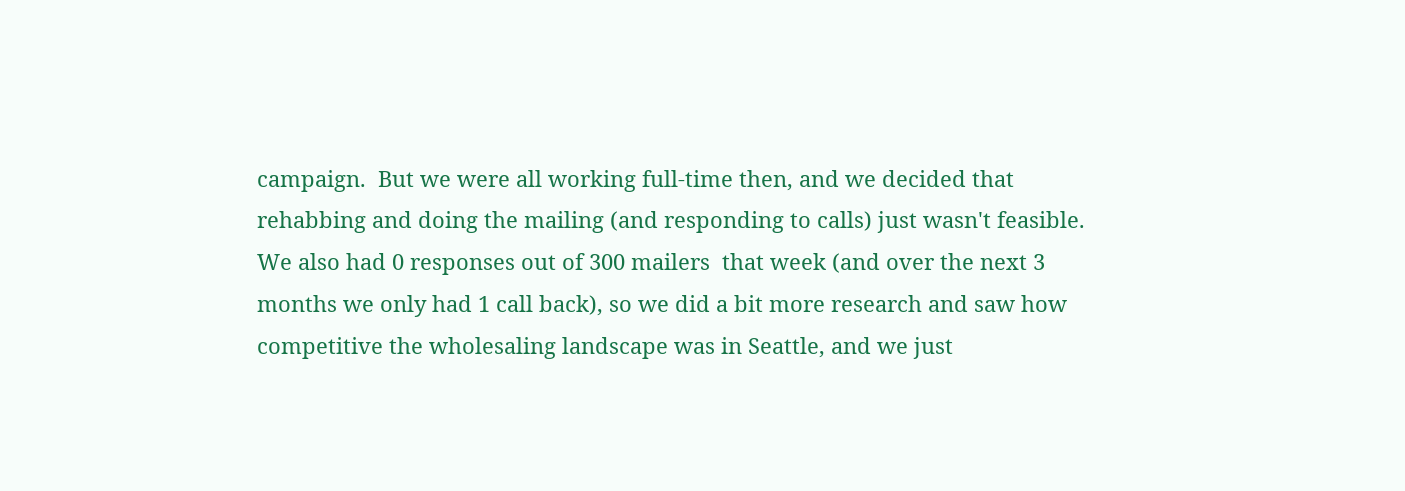campaign.  But we were all working full-time then, and we decided that rehabbing and doing the mailing (and responding to calls) just wasn't feasible.  We also had 0 responses out of 300 mailers  that week (and over the next 3 months we only had 1 call back), so we did a bit more research and saw how competitive the wholesaling landscape was in Seattle, and we just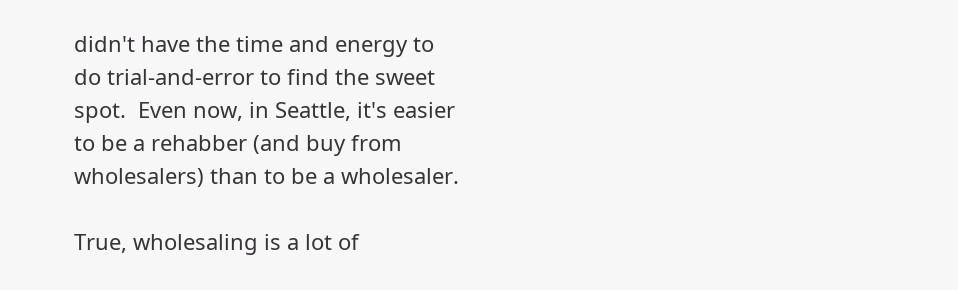didn't have the time and energy to do trial-and-error to find the sweet spot.  Even now, in Seattle, it's easier to be a rehabber (and buy from wholesalers) than to be a wholesaler.

True, wholesaling is a lot of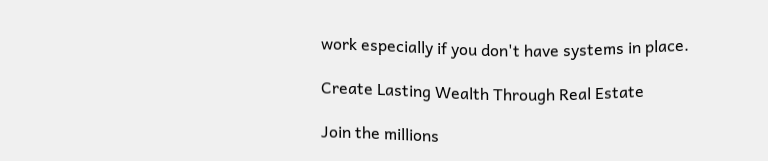work especially if you don't have systems in place.

Create Lasting Wealth Through Real Estate

Join the millions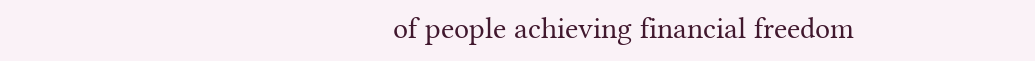of people achieving financial freedom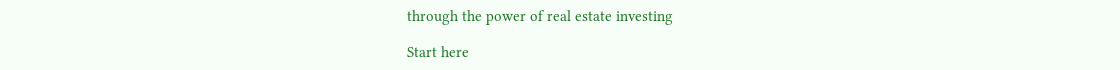through the power of real estate investing

Start here